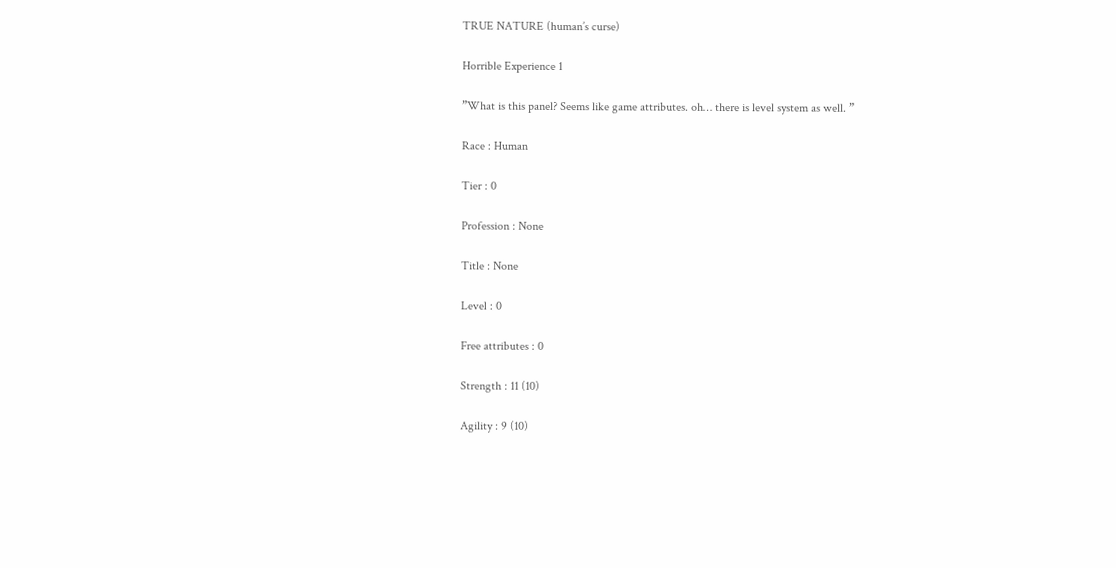TRUE NATURE (human’s curse)

Horrible Experience 1

”What is this panel? Seems like game attributes. oh… there is level system as well. ”

Race : Human

Tier : 0

Profession : None

Title : None

Level : 0

Free attributes : 0

Strength : 11 (10)

Agility : 9 (10)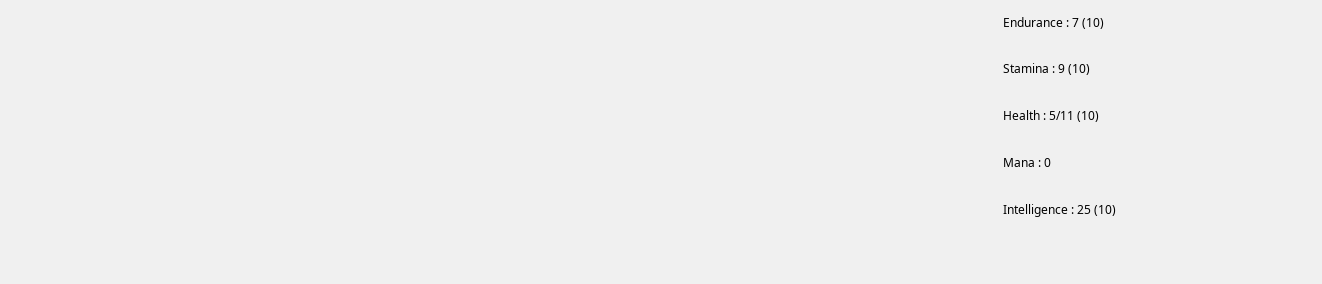Endurance : 7 (10)

Stamina : 9 (10)

Health : 5/11 (10)

Mana : 0

Intelligence : 25 (10)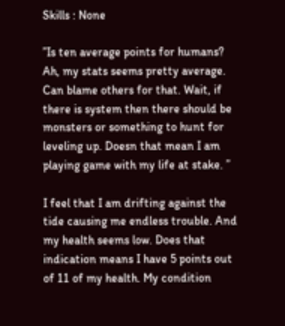Skills : None

”Is ten average points for humans? Ah, my stats seems pretty average. Can blame others for that. Wait, if there is system then there should be monsters or something to hunt for leveling up. Doesn that mean I am playing game with my life at stake. ”

I feel that I am drifting against the tide causing me endless trouble. And my health seems low. Does that indication means I have 5 points out of 11 of my health. My condition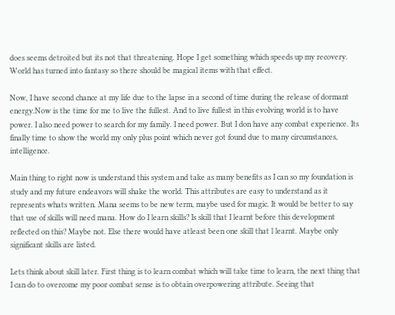does seems detroited but its not that threatening. Hope I get something which speeds up my recovery. World has turned into fantasy so there should be magical items with that effect.

Now, I have second chance at my life due to the lapse in a second of time during the release of dormant energy.Now is the time for me to live the fullest. And to live fullest in this evolving world is to have power. I also need power to search for my family. I need power. But I don have any combat experience. Its finally time to show the world my only plus point which never got found due to many circumstances, intelligence.

Main thing to right now is understand this system and take as many benefits as I can so my foundation is study and my future endeavors will shake the world. This attributes are easy to understand as it represents whats written. Mana seems to be new term, maybe used for magic. It would be better to say that use of skills will need mana. How do I learn skills? Is skill that I learnt before this development reflected on this? Maybe not. Else there would have atleast been one skill that l learnt. Maybe only significant skills are listed.

Lets think about skill later. First thing is to learn combat which will take time to learn, the next thing that I can do to overcome my poor combat sense is to obtain overpowering attribute. Seeing that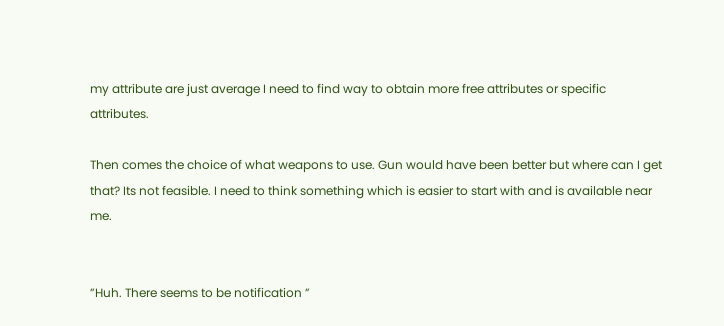my attribute are just average I need to find way to obtain more free attributes or specific attributes.

Then comes the choice of what weapons to use. Gun would have been better but where can I get that? Its not feasible. I need to think something which is easier to start with and is available near me.


”Huh. There seems to be notification ”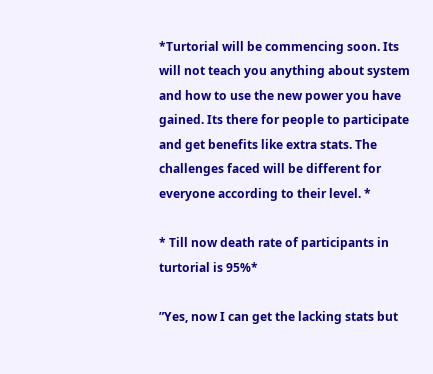*Turtorial will be commencing soon. Its will not teach you anything about system and how to use the new power you have gained. Its there for people to participate and get benefits like extra stats. The challenges faced will be different for everyone according to their level. *

* Till now death rate of participants in turtorial is 95%*

”Yes, now I can get the lacking stats but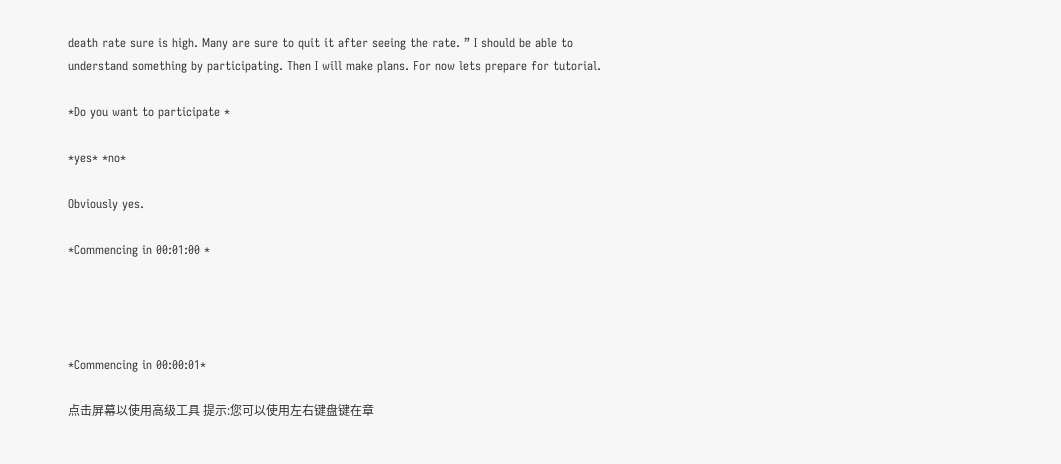death rate sure is high. Many are sure to quit it after seeing the rate. ” I should be able to understand something by participating. Then I will make plans. For now lets prepare for tutorial.

*Do you want to participate *

*yes* *no*

Obviously yes.

*Commencing in 00:01:00 *




*Commencing in 00:00:01*

点击屏幕以使用高级工具 提示:您可以使用左右键盘键在章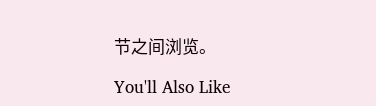节之间浏览。

You'll Also Like